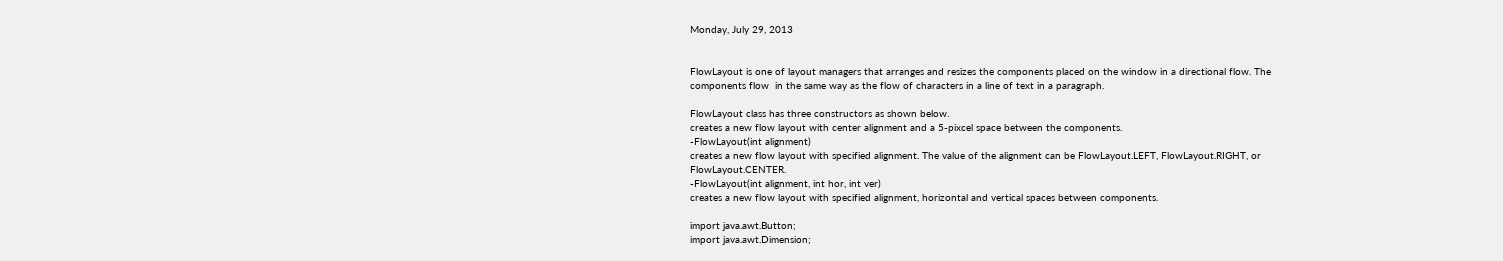Monday, July 29, 2013


FlowLayout is one of layout managers that arranges and resizes the components placed on the window in a directional flow. The components flow  in the same way as the flow of characters in a line of text in a paragraph.

FlowLayout class has three constructors as shown below.
creates a new flow layout with center alignment and a 5-pixcel space between the components.
-FlowLayout(int alignment)
creates a new flow layout with specified alignment. The value of the alignment can be FlowLayout.LEFT, FlowLayout.RIGHT, or FlowLayout.CENTER.
-FlowLayout(int alignment, int hor, int ver)
creates a new flow layout with specified alignment, horizontal and vertical spaces between components.

import java.awt.Button;
import java.awt.Dimension;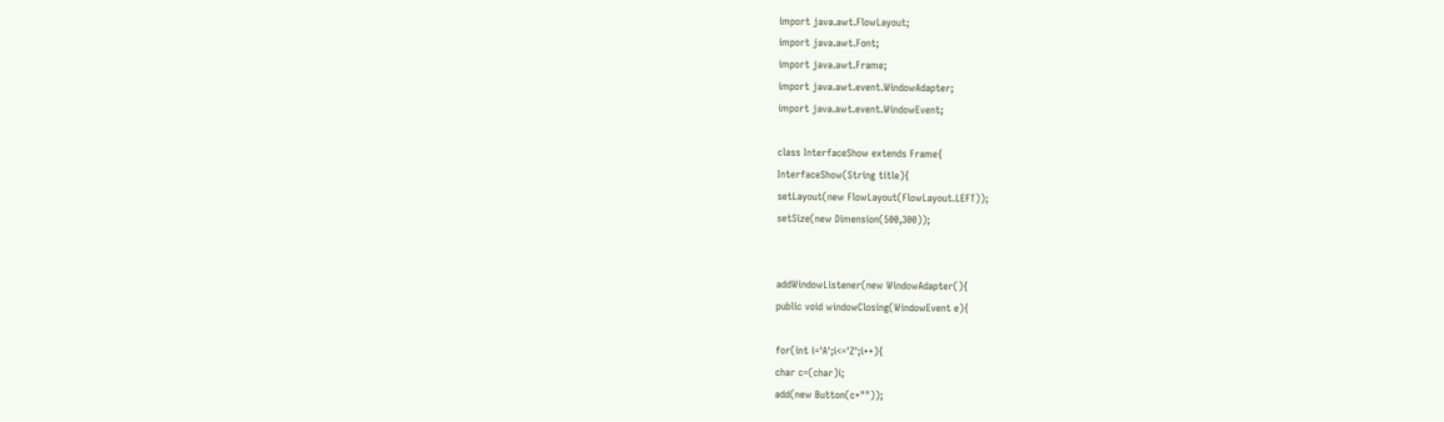import java.awt.FlowLayout;
import java.awt.Font;
import java.awt.Frame;
import java.awt.event.WindowAdapter;
import java.awt.event.WindowEvent;

class InterfaceShow extends Frame{
InterfaceShow(String title){
setLayout(new FlowLayout(FlowLayout.LEFT));
setSize(new Dimension(500,300));


addWindowListener(new WindowAdapter(){
public void windowClosing(WindowEvent e){

for(int i='A';i<='Z';i++){
char c=(char)i;
add(new Button(c+""));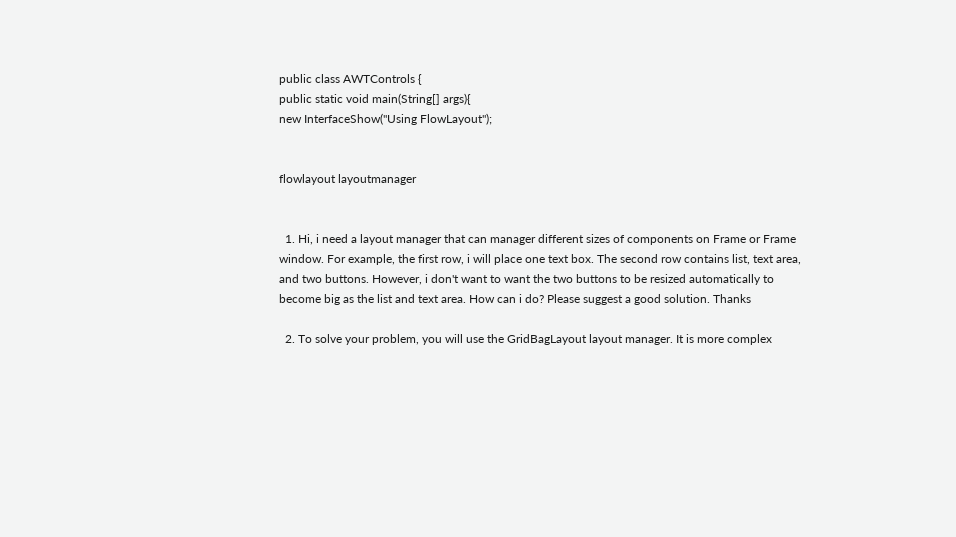public class AWTControls {
public static void main(String[] args){
new InterfaceShow("Using FlowLayout");


flowlayout layoutmanager


  1. Hi, i need a layout manager that can manager different sizes of components on Frame or Frame window. For example, the first row, i will place one text box. The second row contains list, text area, and two buttons. However, i don't want to want the two buttons to be resized automatically to become big as the list and text area. How can i do? Please suggest a good solution. Thanks

  2. To solve your problem, you will use the GridBagLayout layout manager. It is more complex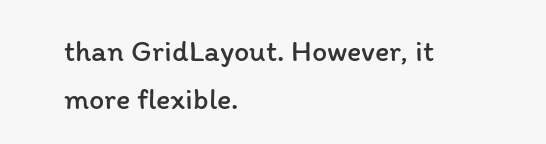than GridLayout. However, it more flexible.